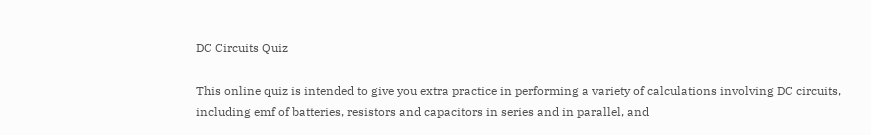DC Circuits Quiz

This online quiz is intended to give you extra practice in performing a variety of calculations involving DC circuits, including emf of batteries, resistors and capacitors in series and in parallel, and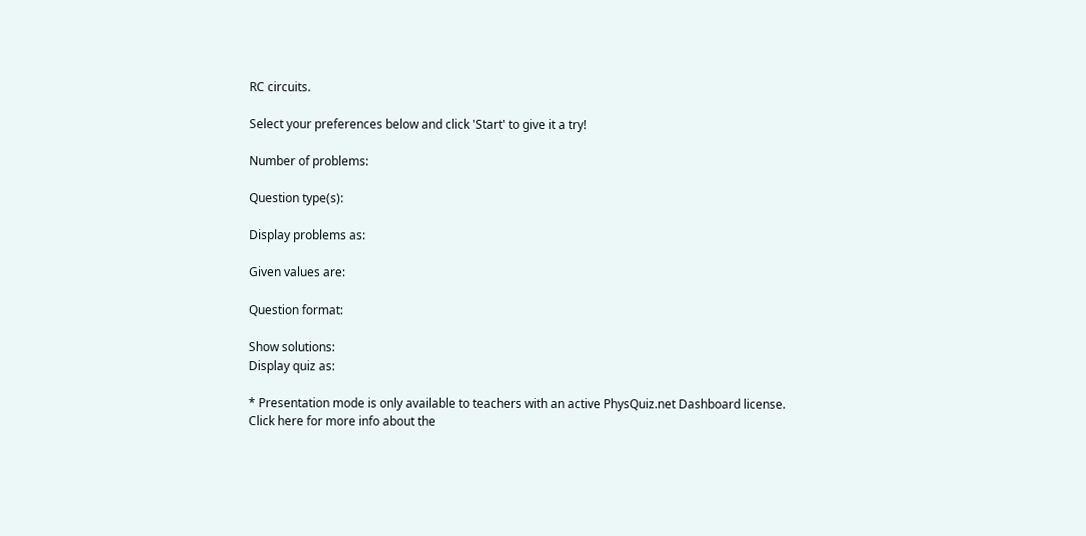RC circuits.

Select your preferences below and click 'Start' to give it a try!

Number of problems:

Question type(s):

Display problems as:

Given values are:

Question format:

Show solutions:
Display quiz as:

* Presentation mode is only available to teachers with an active PhysQuiz.net Dashboard license.
Click here for more info about the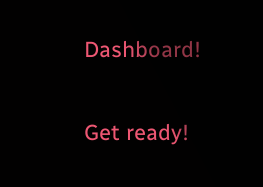Dashboard!

Get ready!